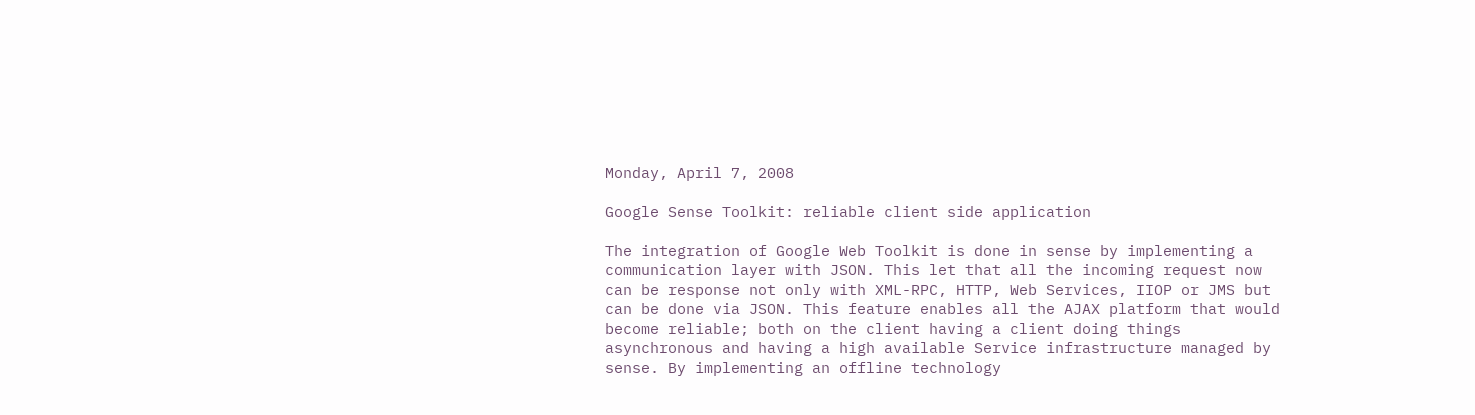Monday, April 7, 2008

Google Sense Toolkit: reliable client side application

The integration of Google Web Toolkit is done in sense by implementing a communication layer with JSON. This let that all the incoming request now can be response not only with XML-RPC, HTTP, Web Services, IIOP or JMS but can be done via JSON. This feature enables all the AJAX platform that would become reliable; both on the client having a client doing things asynchronous and having a high available Service infrastructure managed by sense. By implementing an offline technology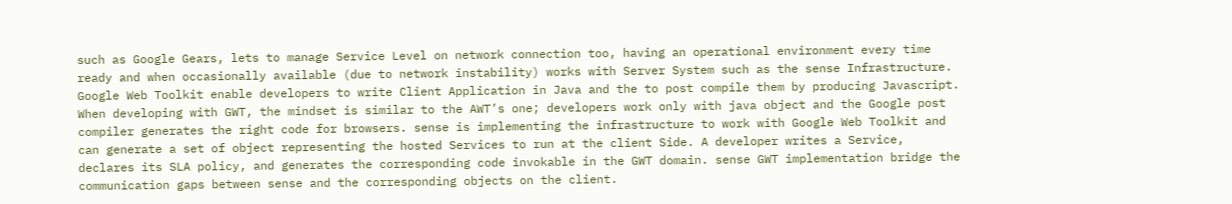such as Google Gears, lets to manage Service Level on network connection too, having an operational environment every time ready and when occasionally available (due to network instability) works with Server System such as the sense Infrastructure. Google Web Toolkit enable developers to write Client Application in Java and the to post compile them by producing Javascript. When developing with GWT, the mindset is similar to the AWT’s one; developers work only with java object and the Google post compiler generates the right code for browsers. sense is implementing the infrastructure to work with Google Web Toolkit and can generate a set of object representing the hosted Services to run at the client Side. A developer writes a Service, declares its SLA policy, and generates the corresponding code invokable in the GWT domain. sense GWT implementation bridge the communication gaps between sense and the corresponding objects on the client.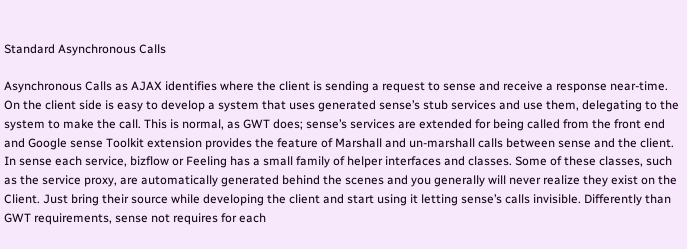Standard Asynchronous Calls

Asynchronous Calls as AJAX identifies where the client is sending a request to sense and receive a response near-time. On the client side is easy to develop a system that uses generated sense’s stub services and use them, delegating to the system to make the call. This is normal, as GWT does; sense’s services are extended for being called from the front end and Google sense Toolkit extension provides the feature of Marshall and un-marshall calls between sense and the client. In sense each service, bizflow or Feeling has a small family of helper interfaces and classes. Some of these classes, such as the service proxy, are automatically generated behind the scenes and you generally will never realize they exist on the Client. Just bring their source while developing the client and start using it letting sense’s calls invisible. Differently than GWT requirements, sense not requires for each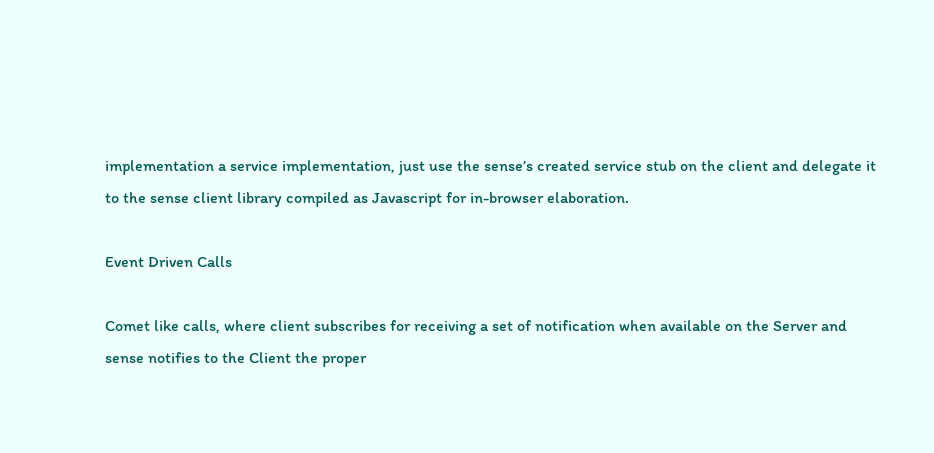implementation a service implementation, just use the sense’s created service stub on the client and delegate it to the sense client library compiled as Javascript for in-browser elaboration.

Event Driven Calls

Comet like calls, where client subscribes for receiving a set of notification when available on the Server and sense notifies to the Client the proper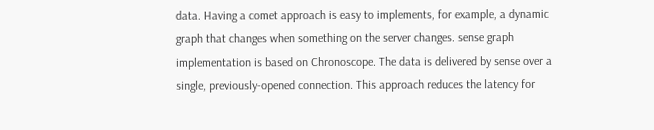data. Having a comet approach is easy to implements, for example, a dynamic graph that changes when something on the server changes. sense graph implementation is based on Chronoscope. The data is delivered by sense over a single, previously-opened connection. This approach reduces the latency for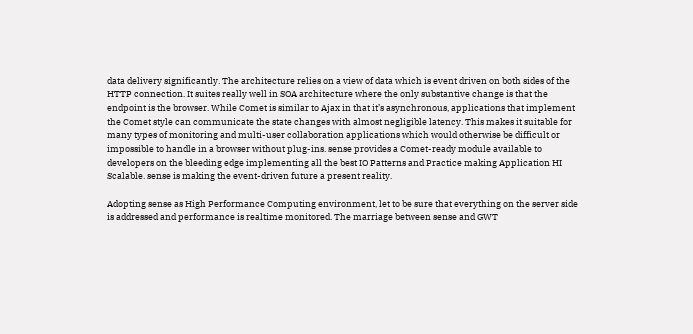data delivery significantly. The architecture relies on a view of data which is event driven on both sides of the HTTP connection. It suites really well in SOA architecture where the only substantive change is that the endpoint is the browser. While Comet is similar to Ajax in that it’s asynchronous, applications that implement the Comet style can communicate the state changes with almost negligible latency. This makes it suitable for many types of monitoring and multi-user collaboration applications which would otherwise be difficult or impossible to handle in a browser without plug-ins. sense provides a Comet-ready module available to developers on the bleeding edge implementing all the best IO Patterns and Practice making Application HI Scalable. sense is making the event-driven future a present reality.

Adopting sense as High Performance Computing environment, let to be sure that everything on the server side is addressed and performance is realtime monitored. The marriage between sense and GWT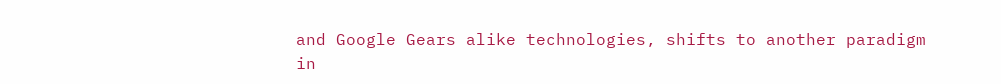and Google Gears alike technologies, shifts to another paradigm in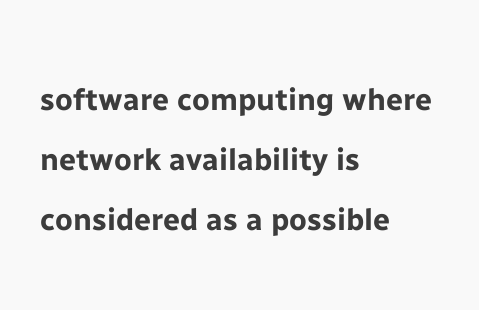software computing where network availability is considered as a possible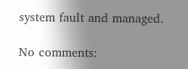system fault and managed.

No comments: